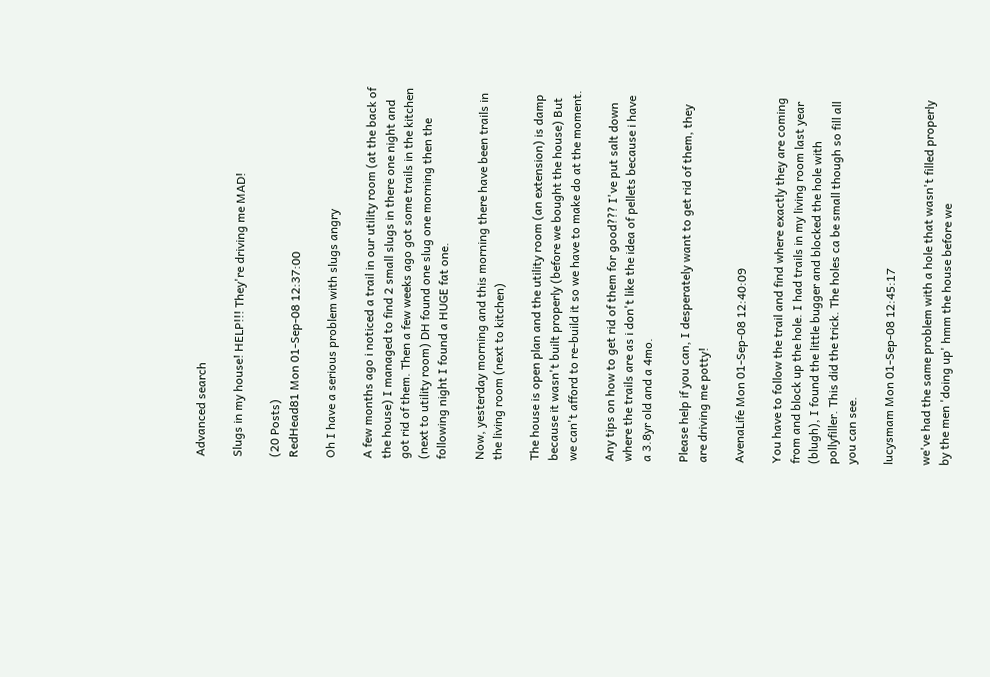Advanced search

Slugs in my house! HELP!!! They're driving me MAD!

(20 Posts)
RedHead81 Mon 01-Sep-08 12:37:00

Oh I have a serious problem with slugs angry

A few months ago i noticed a trail in our utility room (at the back of the house) I managed to find 2 small slugs in there one night and got rid of them. Then a few weeks ago got some trails in the kitchen (next to utility room) DH found one slug one morning then the following night I found a HUGE fat one.

Now, yesterday morning and this morning there have been trails in the living room (next to kitchen)

The house is open plan and the utility room (an extension) is damp because it wasn't built properly (before we bought the house) But we can't afford to re-build it so we have to make do at the moment.

Any tips on how to get rid of them for good??? I've put salt down where the trails are as i don't like the idea of pellets because i have a 3.8yr old and a 4mo.

Please help if you can, I desperately want to get rid of them, they are driving me potty!

AvenaLife Mon 01-Sep-08 12:40:09

You have to follow the trail and find where exactly they are coming from and block up the hole. I had trails in my living room last year (blugh), I found the little bugger and blocked the hole with pollyfiller. This did the trick. The holes ca be small though so fill all you can see.

lucysmam Mon 01-Sep-08 12:45:17

we've had the same problem with a hole that wasn't filled properly by the men 'doing up' hmm the house before we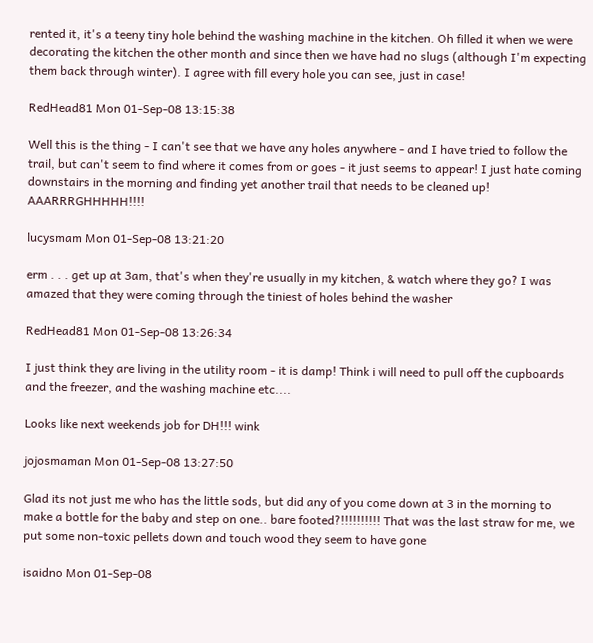rented it, it's a teeny tiny hole behind the washing machine in the kitchen. Oh filled it when we were decorating the kitchen the other month and since then we have had no slugs (although I'm expecting them back through winter). I agree with fill every hole you can see, just in case!

RedHead81 Mon 01-Sep-08 13:15:38

Well this is the thing - I can't see that we have any holes anywhere - and I have tried to follow the trail, but can't seem to find where it comes from or goes - it just seems to appear! I just hate coming downstairs in the morning and finding yet another trail that needs to be cleaned up! AAARRRGHHHHH!!!!

lucysmam Mon 01-Sep-08 13:21:20

erm . . . get up at 3am, that's when they're usually in my kitchen, & watch where they go? I was amazed that they were coming through the tiniest of holes behind the washer

RedHead81 Mon 01-Sep-08 13:26:34

I just think they are living in the utility room - it is damp! Think i will need to pull off the cupboards and the freezer, and the washing machine etc....

Looks like next weekends job for DH!!! wink

jojosmaman Mon 01-Sep-08 13:27:50

Glad its not just me who has the little sods, but did any of you come down at 3 in the morning to make a bottle for the baby and step on one.. bare footed?!!!!!!!!!! That was the last straw for me, we put some non-toxic pellets down and touch wood they seem to have gone

isaidno Mon 01-Sep-08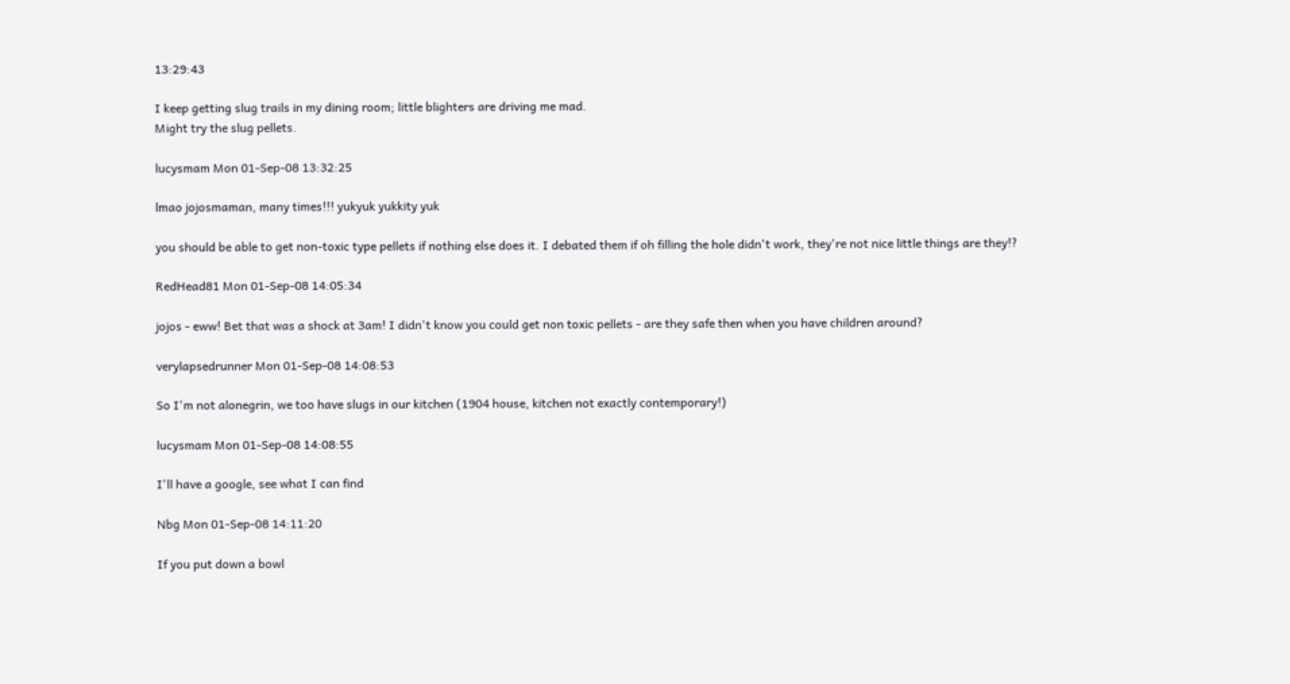13:29:43

I keep getting slug trails in my dining room; little blighters are driving me mad.
Might try the slug pellets.

lucysmam Mon 01-Sep-08 13:32:25

lmao jojosmaman, many times!!! yukyuk yukkity yuk

you should be able to get non-toxic type pellets if nothing else does it. I debated them if oh filling the hole didn't work, they're not nice little things are they!?

RedHead81 Mon 01-Sep-08 14:05:34

jojos - eww! Bet that was a shock at 3am! I didn't know you could get non toxic pellets - are they safe then when you have children around?

verylapsedrunner Mon 01-Sep-08 14:08:53

So I'm not alonegrin, we too have slugs in our kitchen (1904 house, kitchen not exactly contemporary!)

lucysmam Mon 01-Sep-08 14:08:55

I'll have a google, see what I can find

Nbg Mon 01-Sep-08 14:11:20

If you put down a bowl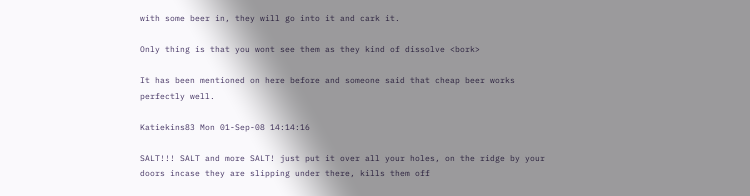with some beer in, they will go into it and cark it.

Only thing is that you wont see them as they kind of dissolve <bork>

It has been mentioned on here before and someone said that cheap beer works perfectly well.

Katiekins83 Mon 01-Sep-08 14:14:16

SALT!!! SALT and more SALT! just put it over all your holes, on the ridge by your doors incase they are slipping under there, kills them off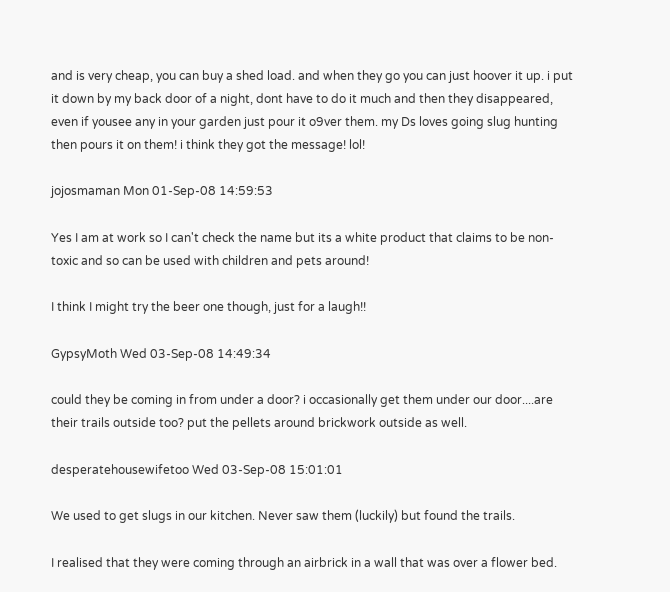and is very cheap, you can buy a shed load. and when they go you can just hoover it up. i put it down by my back door of a night, dont have to do it much and then they disappeared, even if yousee any in your garden just pour it o9ver them. my Ds loves going slug hunting then pours it on them! i think they got the message! lol!

jojosmaman Mon 01-Sep-08 14:59:53

Yes I am at work so I can't check the name but its a white product that claims to be non-toxic and so can be used with children and pets around!

I think I might try the beer one though, just for a laugh!!

GypsyMoth Wed 03-Sep-08 14:49:34

could they be coming in from under a door? i occasionally get them under our door....are their trails outside too? put the pellets around brickwork outside as well.

desperatehousewifetoo Wed 03-Sep-08 15:01:01

We used to get slugs in our kitchen. Never saw them (luckily) but found the trails.

I realised that they were coming through an airbrick in a wall that was over a flower bed.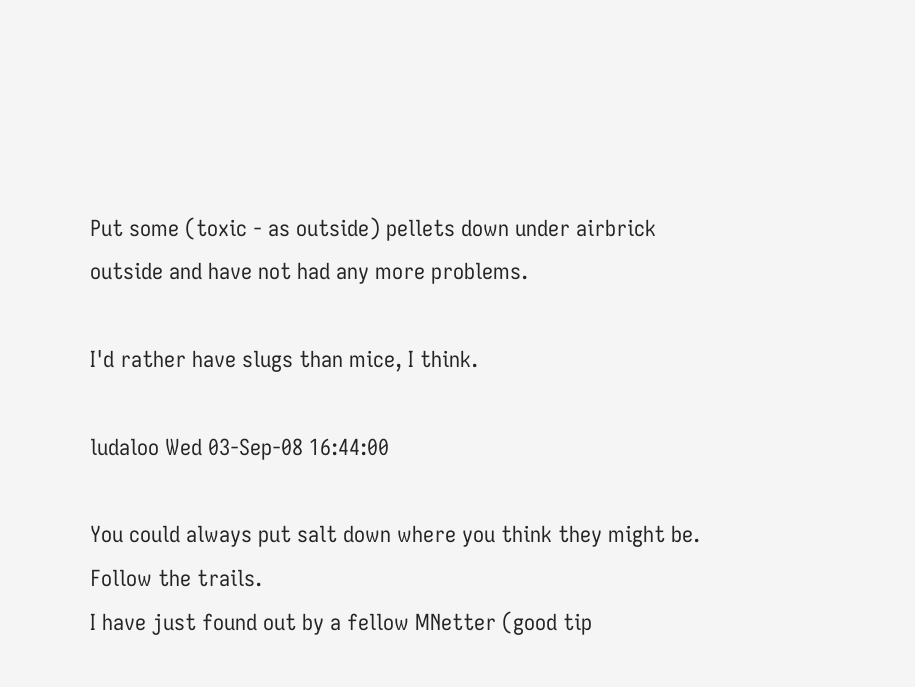Put some (toxic - as outside) pellets down under airbrick outside and have not had any more problems.

I'd rather have slugs than mice, I think.

ludaloo Wed 03-Sep-08 16:44:00

You could always put salt down where you think they might be. Follow the trails.
I have just found out by a fellow MNetter (good tip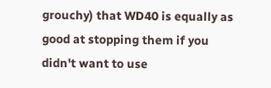grouchy) that WD40 is equally as good at stopping them if you didn't want to use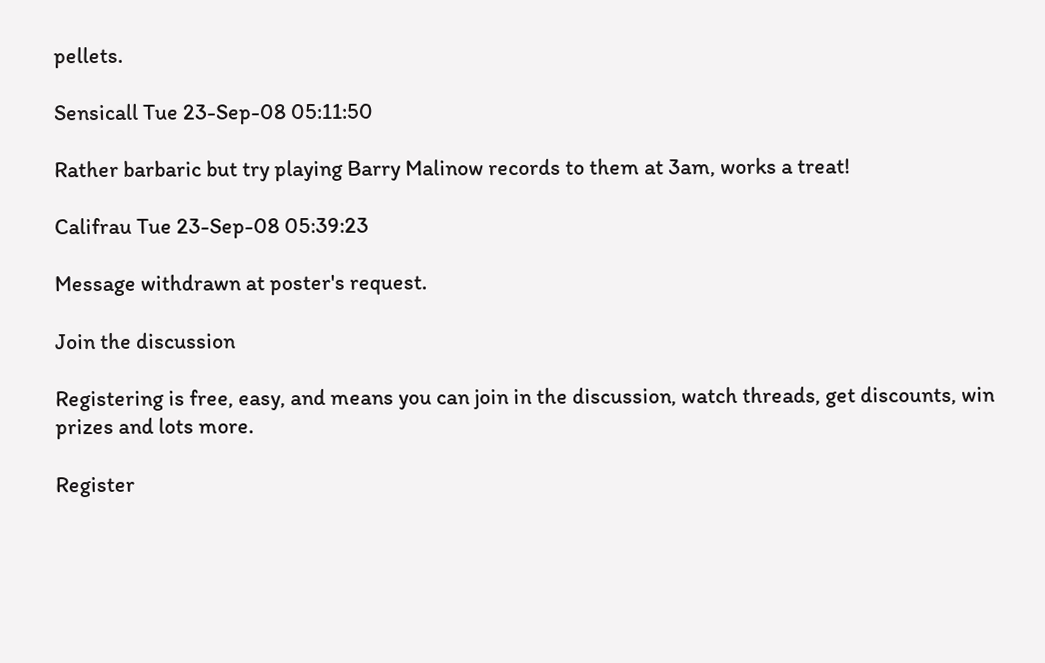pellets.

Sensicall Tue 23-Sep-08 05:11:50

Rather barbaric but try playing Barry Malinow records to them at 3am, works a treat!

Califrau Tue 23-Sep-08 05:39:23

Message withdrawn at poster's request.

Join the discussion

Registering is free, easy, and means you can join in the discussion, watch threads, get discounts, win prizes and lots more.

Register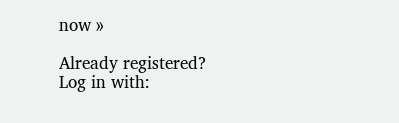now »

Already registered? Log in with: